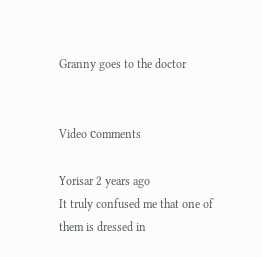Granny goes to the doctor


Video сomments

Yorisar 2 years ago
It truly confused me that one of them is dressed in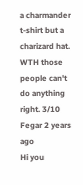a charmander t-shirt but a charizard hat. WTH those people can't do anything right. 3/10
Fegar 2 years ago
Hi you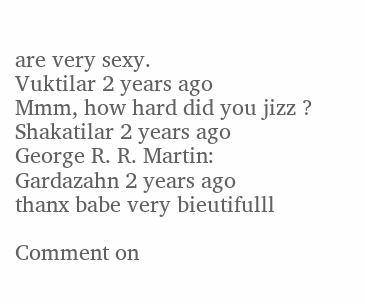are very sexy.
Vuktilar 2 years ago
Mmm, how hard did you jizz ?
Shakatilar 2 years ago
George R. R. Martin:
Gardazahn 2 years ago
thanx babe very bieutifulll

Comment on